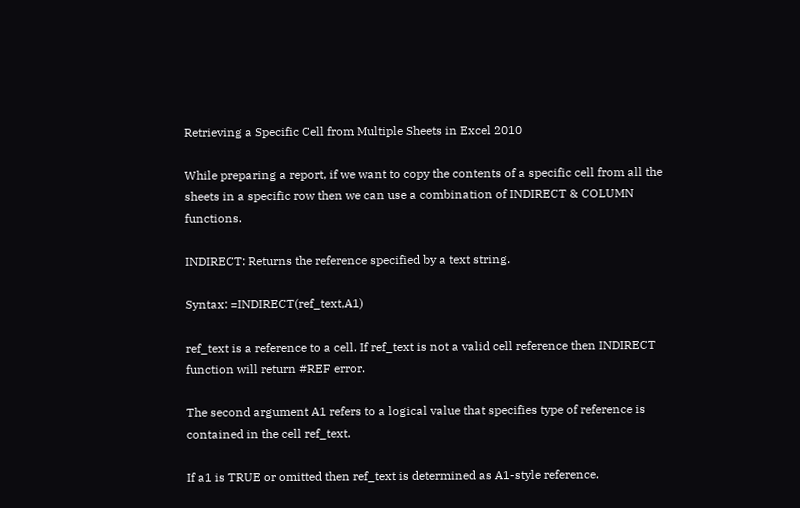Retrieving a Specific Cell from Multiple Sheets in Excel 2010

While preparing a report, if we want to copy the contents of a specific cell from all the sheets in a specific row then we can use a combination of INDIRECT & COLUMN functions.

INDIRECT: Returns the reference specified by a text string.

Syntax: =INDIRECT(ref_text,A1)

ref_text is a reference to a cell. If ref_text is not a valid cell reference then INDIRECT function will return #REF error.

The second argument A1 refers to a logical value that specifies type of reference is contained in the cell ref_text.

If a1 is TRUE or omitted then ref_text is determined as A1-style reference.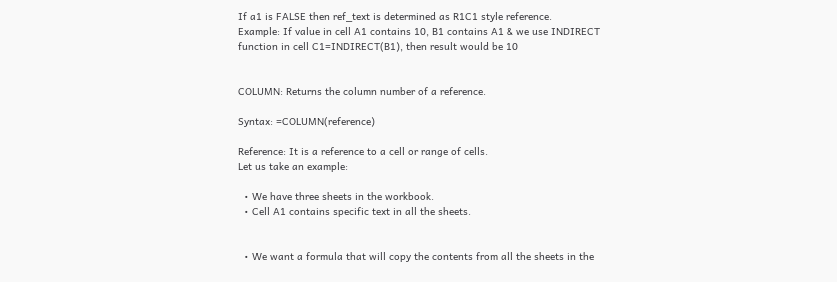If a1 is FALSE then ref_text is determined as R1C1 style reference.
Example: If value in cell A1 contains 10, B1 contains A1 & we use INDIRECT function in cell C1=INDIRECT(B1), then result would be 10


COLUMN: Returns the column number of a reference.

Syntax: =COLUMN(reference)

Reference: It is a reference to a cell or range of cells.
Let us take an example:

  • We have three sheets in the workbook.
  • Cell A1 contains specific text in all the sheets.


  • We want a formula that will copy the contents from all the sheets in the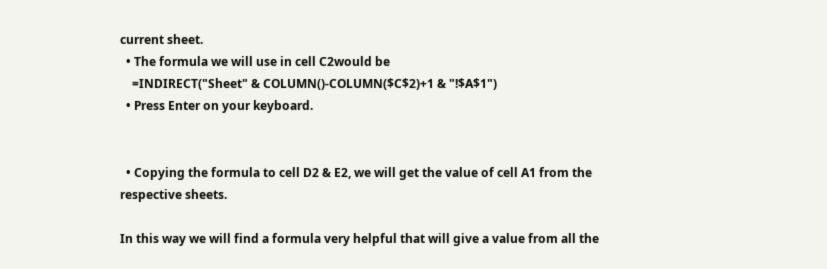current sheet.
  • The formula we will use in cell C2would be
    =INDIRECT("Sheet" & COLUMN()-COLUMN($C$2)+1 & "!$A$1")
  • Press Enter on your keyboard.


  • Copying the formula to cell D2 & E2, we will get the value of cell A1 from the respective sheets.

In this way we will find a formula very helpful that will give a value from all the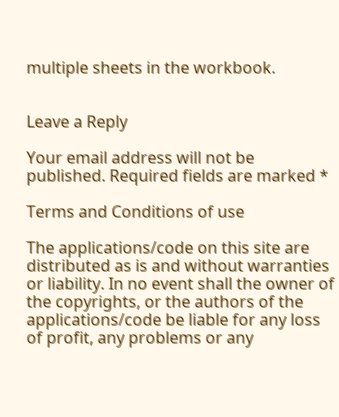multiple sheets in the workbook.


Leave a Reply

Your email address will not be published. Required fields are marked *

Terms and Conditions of use

The applications/code on this site are distributed as is and without warranties or liability. In no event shall the owner of the copyrights, or the authors of the applications/code be liable for any loss of profit, any problems or any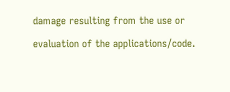damage resulting from the use or evaluation of the applications/code.